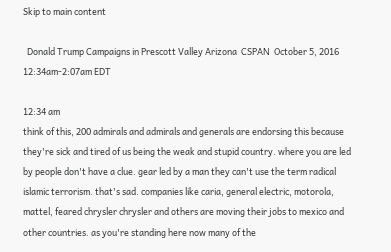Skip to main content

  Donald Trump Campaigns in Prescott Valley Arizona  CSPAN  October 5, 2016 12:34am-2:07am EDT

12:34 am
think of this, 200 admirals and admirals and generals are endorsing this because they're sick and tired of us being the weak and stupid country. where you are led by people don't have a clue. gear led by a man they can't use the term radical islamic terrorism. that's sad. companies like caria, general electric, motorola, mattel, feared chrysler chrysler and others are moving their jobs to mexico and other countries. as you're standing here now many of the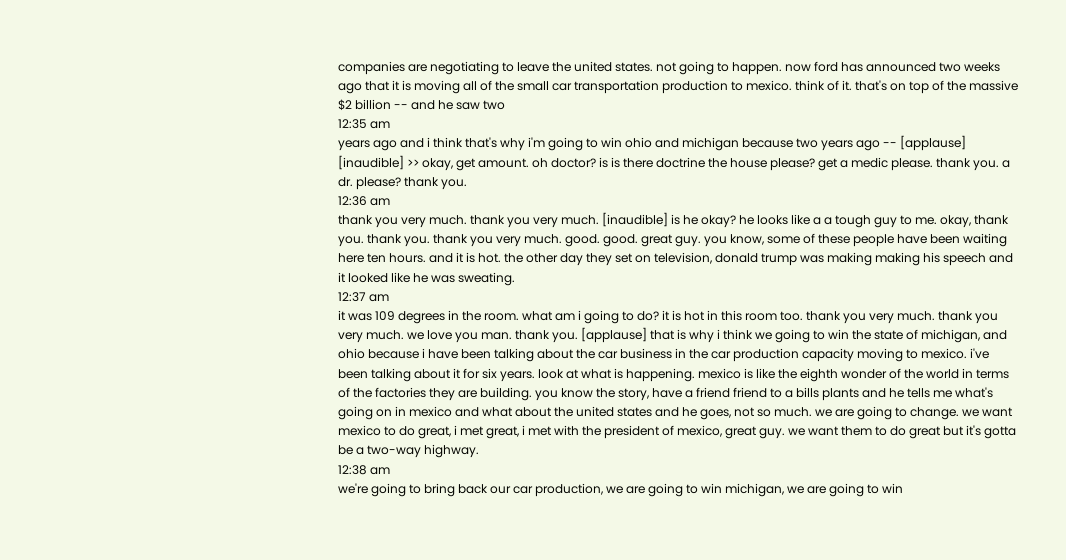companies are negotiating to leave the united states. not going to happen. now ford has announced two weeks ago that it is moving all of the small car transportation production to mexico. think of it. that's on top of the massive $2 billion -- and he saw two
12:35 am
years ago and i think that's why i'm going to win ohio and michigan because two years ago -- [applause] [inaudible] >> okay, get amount. oh doctor? is is there doctrine the house please? get a medic please. thank you. a dr. please? thank you.
12:36 am
thank you very much. thank you very much. [inaudible] is he okay? he looks like a a tough guy to me. okay, thank you. thank you. thank you very much. good. good. great guy. you know, some of these people have been waiting here ten hours. and it is hot. the other day they set on television, donald trump was making making his speech and it looked like he was sweating.
12:37 am
it was 109 degrees in the room. what am i going to do? it is hot in this room too. thank you very much. thank you very much. we love you man. thank you. [applause] that is why i think we going to win the state of michigan, and ohio because i have been talking about the car business in the car production capacity moving to mexico. i've been talking about it for six years. look at what is happening. mexico is like the eighth wonder of the world in terms of the factories they are building. you know the story, have a friend friend to a bills plants and he tells me what's going on in mexico and what about the united states and he goes, not so much. we are going to change. we want mexico to do great, i met great, i met with the president of mexico, great guy. we want them to do great but it's gotta be a two-way highway.
12:38 am
we're going to bring back our car production, we are going to win michigan, we are going to win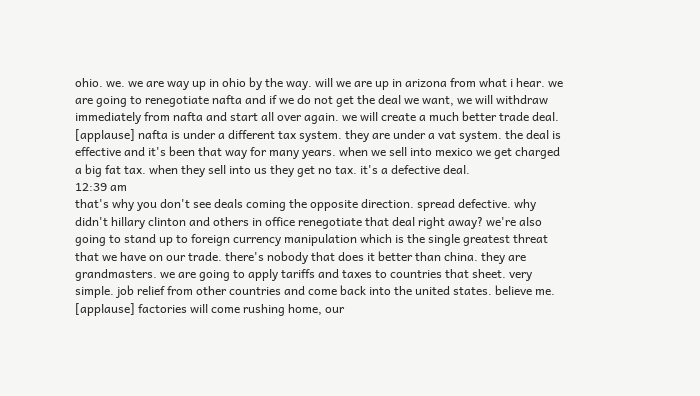ohio. we. we are way up in ohio by the way. will we are up in arizona from what i hear. we are going to renegotiate nafta and if we do not get the deal we want, we will withdraw immediately from nafta and start all over again. we will create a much better trade deal. [applause] nafta is under a different tax system. they are under a vat system. the deal is effective and it's been that way for many years. when we sell into mexico we get charged a big fat tax. when they sell into us they get no tax. it's a defective deal.
12:39 am
that's why you don't see deals coming the opposite direction. spread defective. why didn't hillary clinton and others in office renegotiate that deal right away? we're also going to stand up to foreign currency manipulation which is the single greatest threat that we have on our trade. there's nobody that does it better than china. they are grandmasters. we are going to apply tariffs and taxes to countries that sheet. very simple. job relief from other countries and come back into the united states. believe me. [applause] factories will come rushing home, our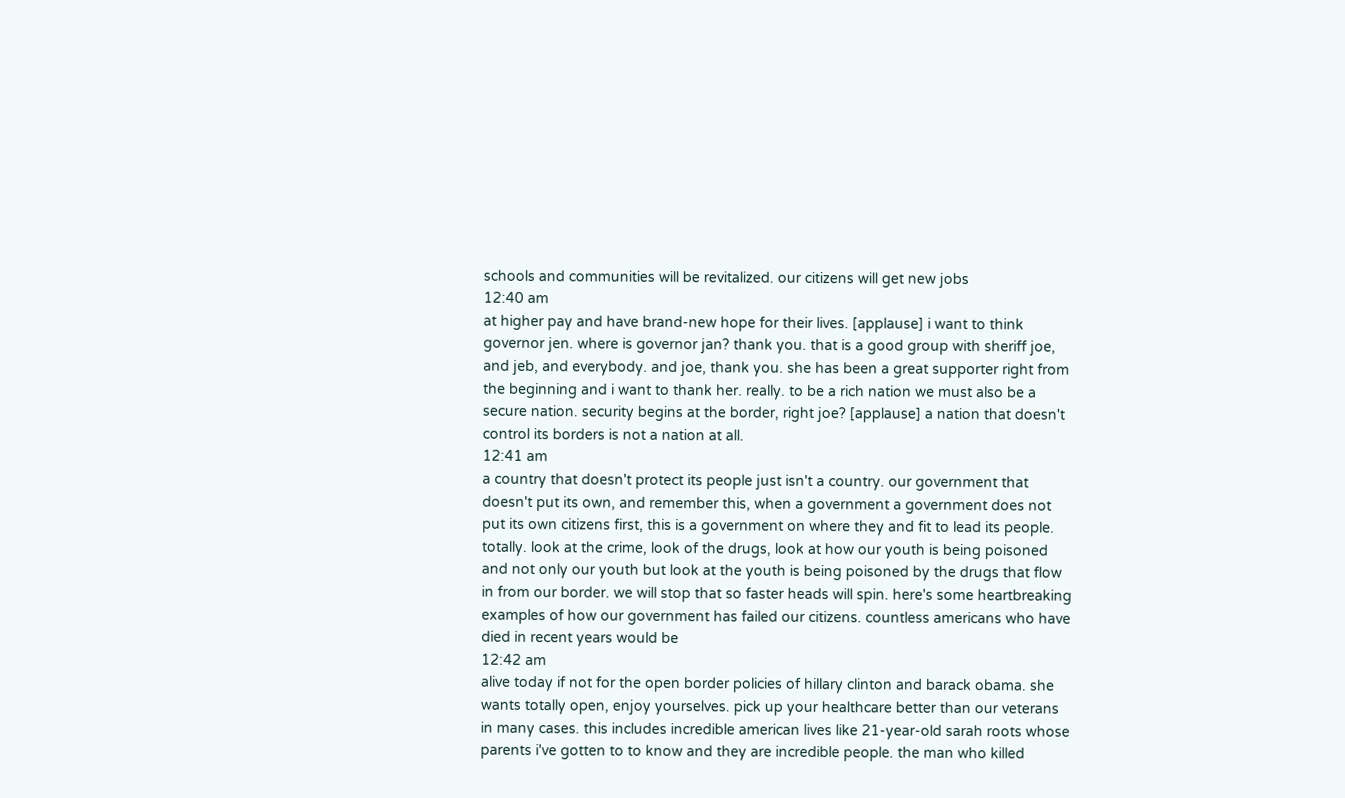schools and communities will be revitalized. our citizens will get new jobs
12:40 am
at higher pay and have brand-new hope for their lives. [applause] i want to think governor jen. where is governor jan? thank you. that is a good group with sheriff joe, and jeb, and everybody. and joe, thank you. she has been a great supporter right from the beginning and i want to thank her. really. to be a rich nation we must also be a secure nation. security begins at the border, right joe? [applause] a nation that doesn't control its borders is not a nation at all.
12:41 am
a country that doesn't protect its people just isn't a country. our government that doesn't put its own, and remember this, when a government a government does not put its own citizens first, this is a government on where they and fit to lead its people. totally. look at the crime, look of the drugs, look at how our youth is being poisoned and not only our youth but look at the youth is being poisoned by the drugs that flow in from our border. we will stop that so faster heads will spin. here's some heartbreaking examples of how our government has failed our citizens. countless americans who have died in recent years would be
12:42 am
alive today if not for the open border policies of hillary clinton and barack obama. she wants totally open, enjoy yourselves. pick up your healthcare better than our veterans in many cases. this includes incredible american lives like 21-year-old sarah roots whose parents i've gotten to to know and they are incredible people. the man who killed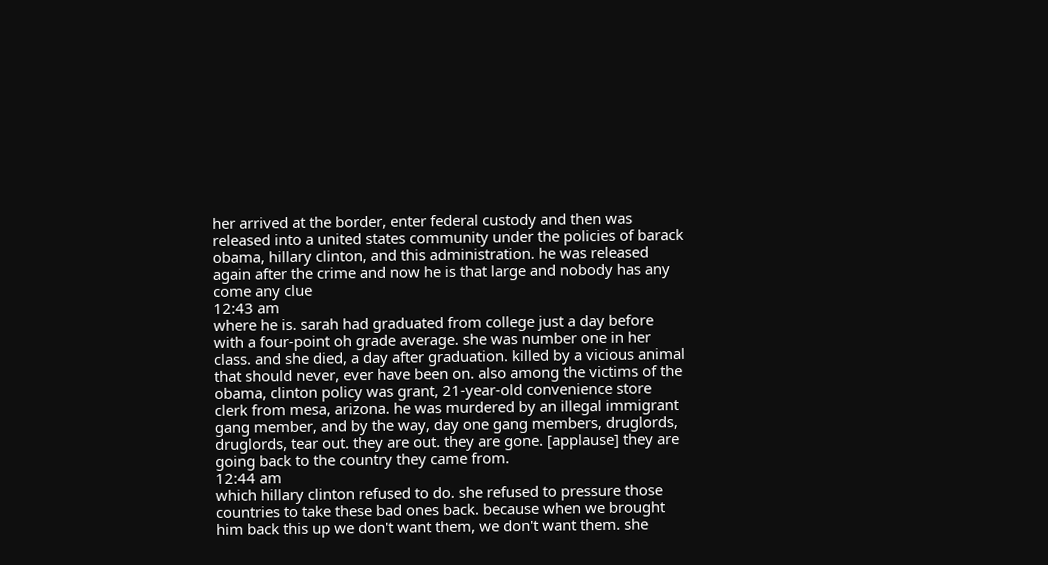her arrived at the border, enter federal custody and then was released into a united states community under the policies of barack obama, hillary clinton, and this administration. he was released again after the crime and now he is that large and nobody has any come any clue
12:43 am
where he is. sarah had graduated from college just a day before with a four-point oh grade average. she was number one in her class. and she died, a day after graduation. killed by a vicious animal that should never, ever have been on. also among the victims of the obama, clinton policy was grant, 21-year-old convenience store clerk from mesa, arizona. he was murdered by an illegal immigrant gang member, and by the way, day one gang members, druglords, druglords, tear out. they are out. they are gone. [applause] they are going back to the country they came from.
12:44 am
which hillary clinton refused to do. she refused to pressure those countries to take these bad ones back. because when we brought him back this up we don't want them, we don't want them. she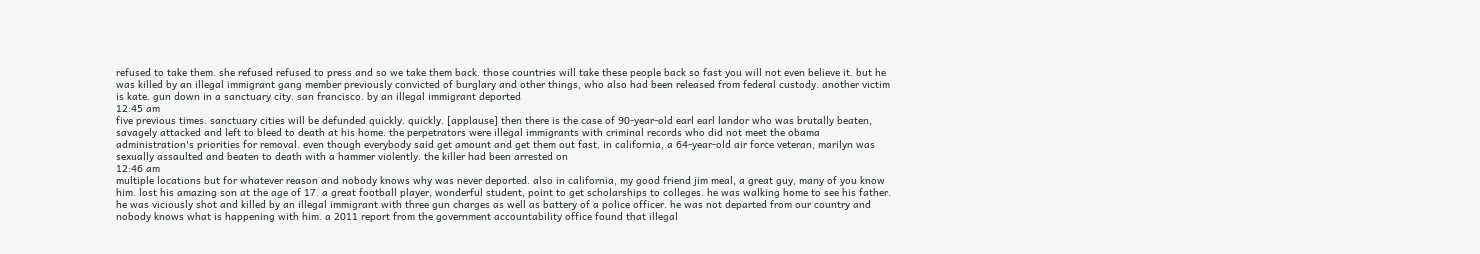refused to take them. she refused refused to press and so we take them back. those countries will take these people back so fast you will not even believe it. but he was killed by an illegal immigrant gang member previously convicted of burglary and other things, who also had been released from federal custody. another victim is kate. gun down in a sanctuary city. san francisco. by an illegal immigrant deported
12:45 am
five previous times. sanctuary cities will be defunded quickly. quickly. [applause] then there is the case of 90-year-old earl earl landor who was brutally beaten, savagely attacked and left to bleed to death at his home. the perpetrators were illegal immigrants with criminal records who did not meet the obama administration's priorities for removal. even though everybody said get amount and get them out fast. in california, a 64-year-old air force veteran, marilyn was sexually assaulted and beaten to death with a hammer violently. the killer had been arrested on
12:46 am
multiple locations but for whatever reason and nobody knows why was never deported. also in california, my good friend jim meal, a great guy, many of you know him. lost his amazing son at the age of 17. a great football player, wonderful student, point to get scholarships to colleges. he was walking home to see his father. he was viciously shot and killed by an illegal immigrant with three gun charges as well as battery of a police officer. he was not departed from our country and nobody knows what is happening with him. a 2011 report from the government accountability office found that illegal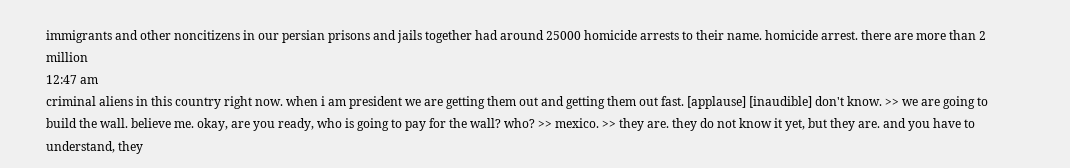immigrants and other noncitizens in our persian prisons and jails together had around 25000 homicide arrests to their name. homicide arrest. there are more than 2 million
12:47 am
criminal aliens in this country right now. when i am president we are getting them out and getting them out fast. [applause] [inaudible] don't know. >> we are going to build the wall. believe me. okay, are you ready, who is going to pay for the wall? who? >> mexico. >> they are. they do not know it yet, but they are. and you have to understand, they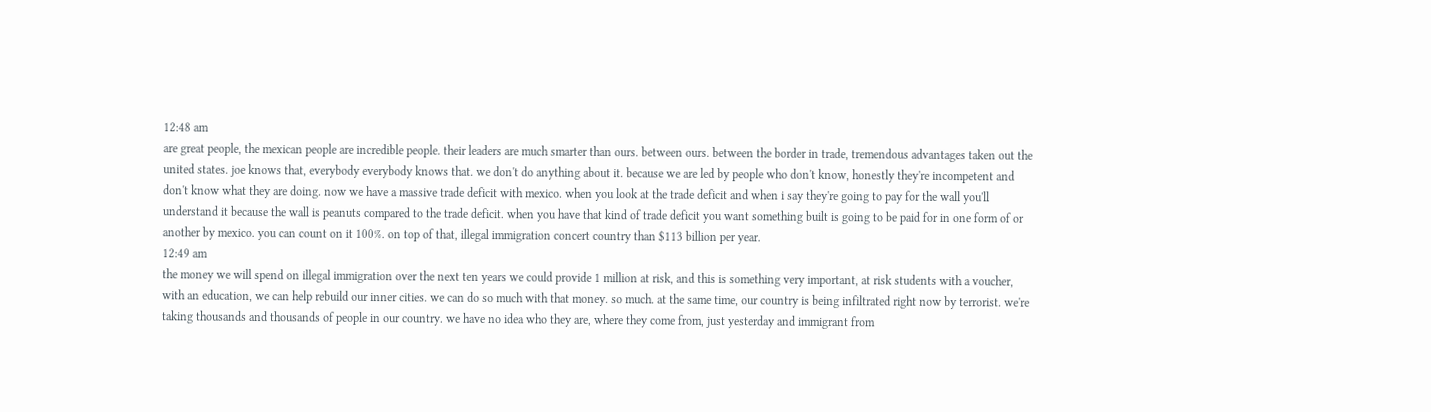12:48 am
are great people, the mexican people are incredible people. their leaders are much smarter than ours. between ours. between the border in trade, tremendous advantages taken out the united states. joe knows that, everybody everybody knows that. we don't do anything about it. because we are led by people who don't know, honestly they're incompetent and don't know what they are doing. now we have a massive trade deficit with mexico. when you look at the trade deficit and when i say they're going to pay for the wall you'll understand it because the wall is peanuts compared to the trade deficit. when you have that kind of trade deficit you want something built is going to be paid for in one form of or another by mexico. you can count on it 100%. on top of that, illegal immigration concert country than $113 billion per year.
12:49 am
the money we will spend on illegal immigration over the next ten years we could provide 1 million at risk, and this is something very important, at risk students with a voucher, with an education, we can help rebuild our inner cities. we can do so much with that money. so much. at the same time, our country is being infiltrated right now by terrorist. we're taking thousands and thousands of people in our country. we have no idea who they are, where they come from, just yesterday and immigrant from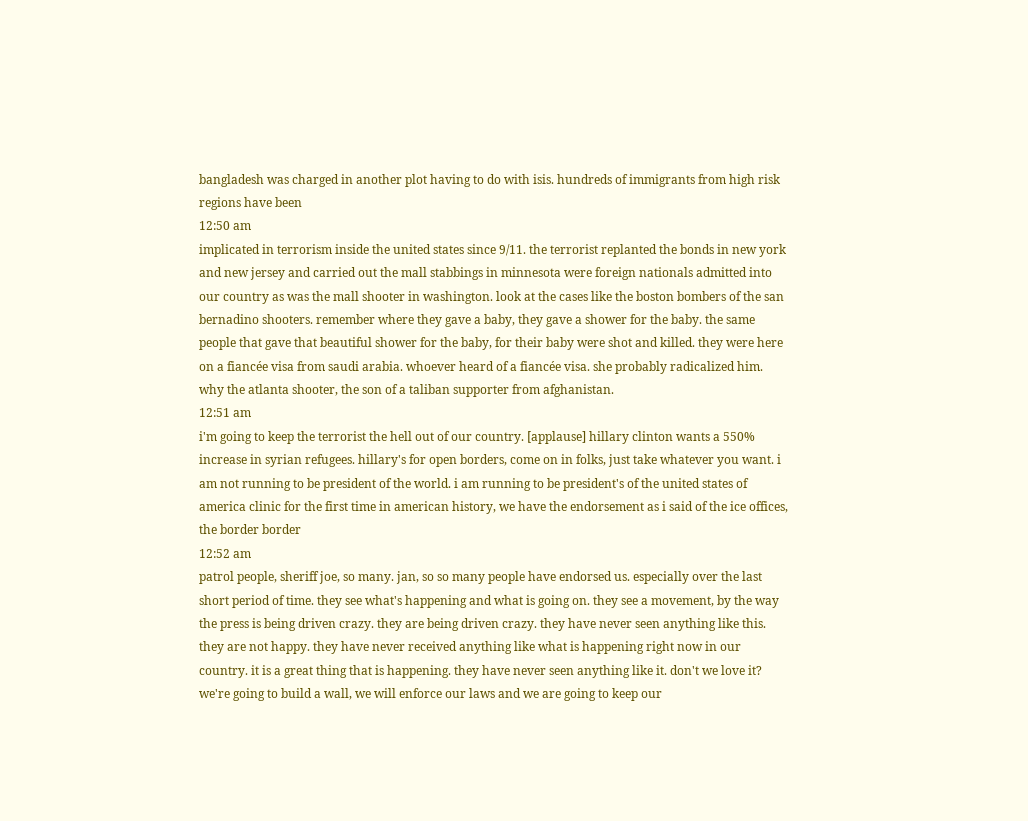bangladesh was charged in another plot having to do with isis. hundreds of immigrants from high risk regions have been
12:50 am
implicated in terrorism inside the united states since 9/11. the terrorist replanted the bonds in new york and new jersey and carried out the mall stabbings in minnesota were foreign nationals admitted into our country as was the mall shooter in washington. look at the cases like the boston bombers of the san bernadino shooters. remember where they gave a baby, they gave a shower for the baby. the same people that gave that beautiful shower for the baby, for their baby were shot and killed. they were here on a fiancée visa from saudi arabia. whoever heard of a fiancée visa. she probably radicalized him. why the atlanta shooter, the son of a taliban supporter from afghanistan.
12:51 am
i'm going to keep the terrorist the hell out of our country. [applause] hillary clinton wants a 550% increase in syrian refugees. hillary's for open borders, come on in folks, just take whatever you want. i am not running to be president of the world. i am running to be president's of the united states of america clinic for the first time in american history, we have the endorsement as i said of the ice offices, the border border
12:52 am
patrol people, sheriff joe, so many. jan, so so many people have endorsed us. especially over the last short period of time. they see what's happening and what is going on. they see a movement, by the way the press is being driven crazy. they are being driven crazy. they have never seen anything like this. they are not happy. they have never received anything like what is happening right now in our country. it is a great thing that is happening. they have never seen anything like it. don't we love it? we're going to build a wall, we will enforce our laws and we are going to keep our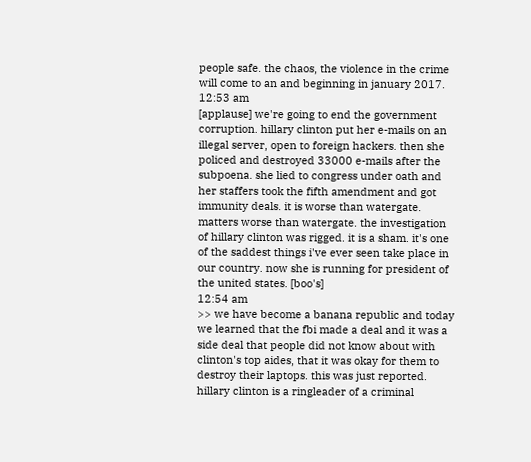people safe. the chaos, the violence in the crime will come to an and beginning in january 2017.
12:53 am
[applause] we're going to end the government corruption. hillary clinton put her e-mails on an illegal server, open to foreign hackers. then she policed and destroyed 33000 e-mails after the subpoena. she lied to congress under oath and her staffers took the fifth amendment and got immunity deals. it is worse than watergate. matters worse than watergate. the investigation of hillary clinton was rigged. it is a sham. it's one of the saddest things i've ever seen take place in our country. now she is running for president of the united states. [boo's]
12:54 am
>> we have become a banana republic and today we learned that the fbi made a deal and it was a side deal that people did not know about with clinton's top aides, that it was okay for them to destroy their laptops. this was just reported. hillary clinton is a ringleader of a criminal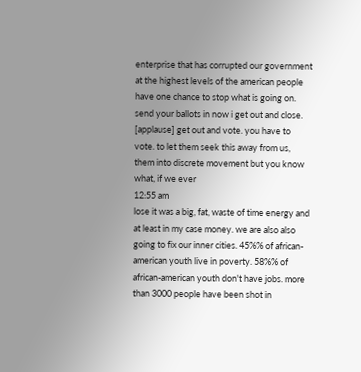enterprise that has corrupted our government at the highest levels of the american people have one chance to stop what is going on. send your ballots in now i get out and close. [applause] get out and vote. you have to vote. to let them seek this away from us, them into discrete movement but you know what, if we ever
12:55 am
lose it was a big, fat, waste of time energy and at least in my case money. we are also also going to fix our inner cities. 45%% of african-american youth live in poverty. 58%% of african-american youth don't have jobs. more than 3000 people have been shot in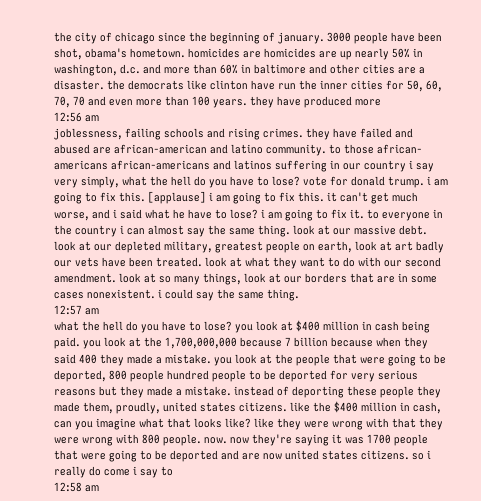the city of chicago since the beginning of january. 3000 people have been shot, obama's hometown. homicides are homicides are up nearly 50% in washington, d.c. and more than 60% in baltimore and other cities are a disaster. the democrats like clinton have run the inner cities for 50, 60, 70, 70 and even more than 100 years. they have produced more
12:56 am
joblessness, failing schools and rising crimes. they have failed and abused are african-american and latino community. to those african-americans african-americans and latinos suffering in our country i say very simply, what the hell do you have to lose? vote for donald trump. i am going to fix this. [applause] i am going to fix this. it can't get much worse, and i said what he have to lose? i am going to fix it. to everyone in the country i can almost say the same thing. look at our massive debt. look at our depleted military, greatest people on earth, look at art badly our vets have been treated. look at what they want to do with our second amendment. look at so many things, look at our borders that are in some cases nonexistent. i could say the same thing.
12:57 am
what the hell do you have to lose? you look at $400 million in cash being paid. you look at the 1,700,000,000 because 7 billion because when they said 400 they made a mistake. you look at the people that were going to be deported, 800 people hundred people to be deported for very serious reasons but they made a mistake. instead of deporting these people they made them, proudly, united states citizens. like the $400 million in cash, can you imagine what that looks like? like they were wrong with that they were wrong with 800 people. now. now they're saying it was 1700 people that were going to be deported and are now united states citizens. so i really do come i say to
12:58 am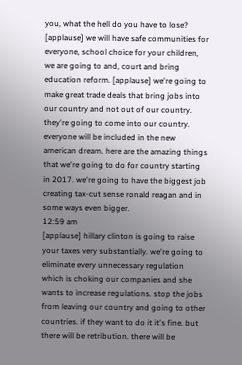you, what the hell do you have to lose? [applause] we will have safe communities for everyone, school choice for your children, we are going to and, court and bring education reform. [applause] we're going to make great trade deals that bring jobs into our country and not out of our country. they're going to come into our country. everyone will be included in the new american dream. here are the amazing things that we're going to do for country starting in 2017. we're going to have the biggest job creating tax-cut sense ronald reagan and in some ways even bigger.
12:59 am
[applause] hillary clinton is going to raise your taxes very substantially. we're going to eliminate every unnecessary regulation which is choking our companies and she wants to increase regulations. stop the jobs from leaving our country and going to other countries. if they want to do it it's fine. but there will be retribution. there will be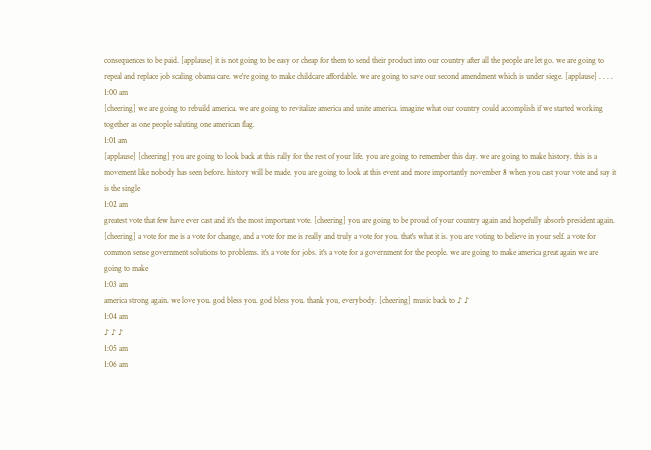consequences to be paid. [applause] it is not going to be easy or cheap for them to send their product into our country after all the people are let go. we are going to repeal and replace job scaling obama care. we're going to make childcare affordable. we are going to save our second amendment which is under siege. [applause] . . . .
1:00 am
[cheering] we are going to rebuild america. we are going to revitalize america and unite america. imagine what our country could accomplish if we started working together as one people saluting one american flag.
1:01 am
[applause] [cheering] you are going to look back at this rally for the rest of your life. you are going to remember this day. we are going to make history. this is a movement like nobody has seen before. history will be made. you are going to look at this event and more importantly november 8 when you cast your vote and say it is the single
1:02 am
greatest vote that few have ever cast and it's the most important vote. [cheering] you are going to be proud of your country again and hopefully absorb president again. [cheering] a vote for me is a vote for change, and a vote for me is really and truly a vote for you. that's what it is. you are voting to believe in your self. a vote for common sense government solutions to problems. it's a vote for jobs. it's a vote for a government for the people. we are going to make america great again we are going to make
1:03 am
america strong again. we love you. god bless you. god bless you. thank you, everybody. [cheering] music back to ♪ ♪
1:04 am
♪ ♪ ♪
1:05 am
1:06 am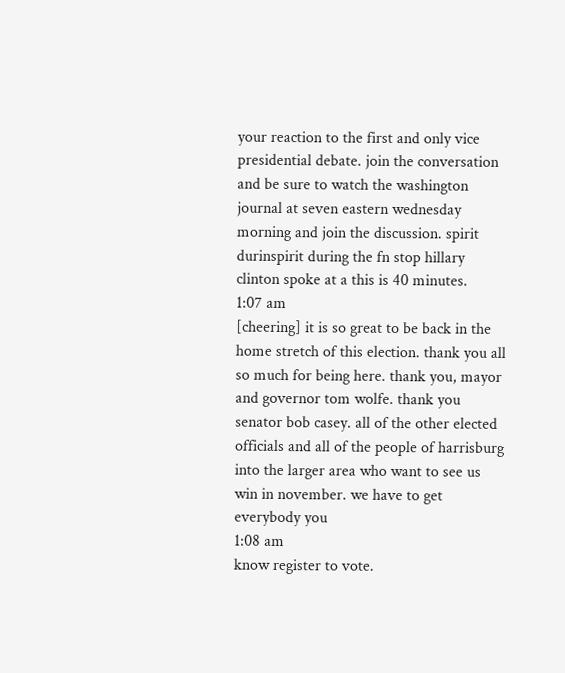your reaction to the first and only vice presidential debate. join the conversation and be sure to watch the washington journal at seven eastern wednesday morning and join the discussion. spirit durinspirit during the fn stop hillary clinton spoke at a this is 40 minutes.
1:07 am
[cheering] it is so great to be back in the home stretch of this election. thank you all so much for being here. thank you, mayor and governor tom wolfe. thank you senator bob casey. all of the other elected officials and all of the people of harrisburg into the larger area who want to see us win in november. we have to get everybody you
1:08 am
know register to vote.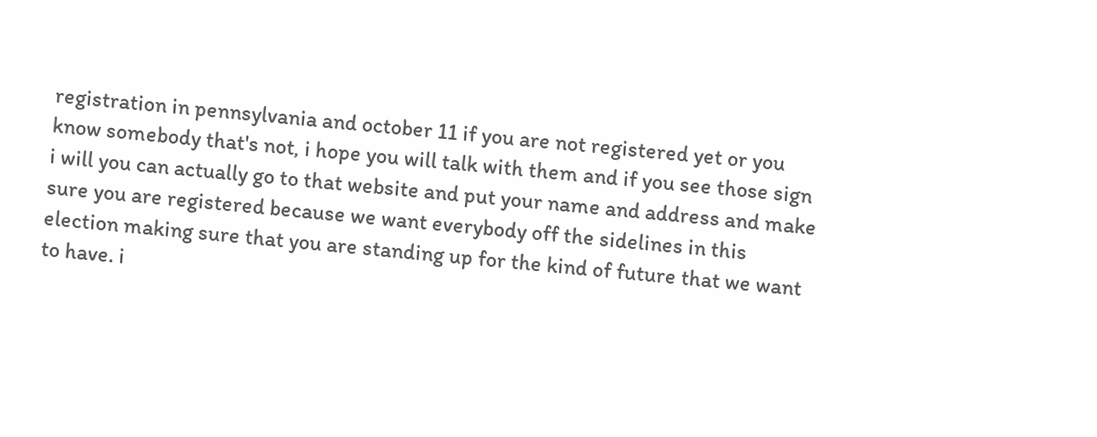registration in pennsylvania and october 11 if you are not registered yet or you know somebody that's not, i hope you will talk with them and if you see those sign i will you can actually go to that website and put your name and address and make sure you are registered because we want everybody off the sidelines in this election making sure that you are standing up for the kind of future that we want to have. i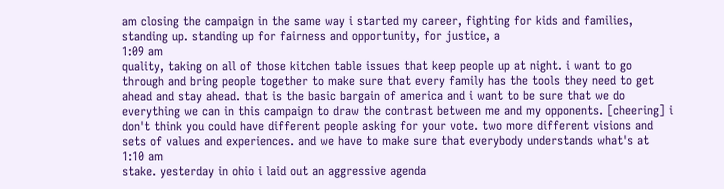am closing the campaign in the same way i started my career, fighting for kids and families, standing up. standing up for fairness and opportunity, for justice, a
1:09 am
quality, taking on all of those kitchen table issues that keep people up at night. i want to go through and bring people together to make sure that every family has the tools they need to get ahead and stay ahead. that is the basic bargain of america and i want to be sure that we do everything we can in this campaign to draw the contrast between me and my opponents. [cheering] i don't think you could have different people asking for your vote. two more different visions and sets of values and experiences. and we have to make sure that everybody understands what's at
1:10 am
stake. yesterday in ohio i laid out an aggressive agenda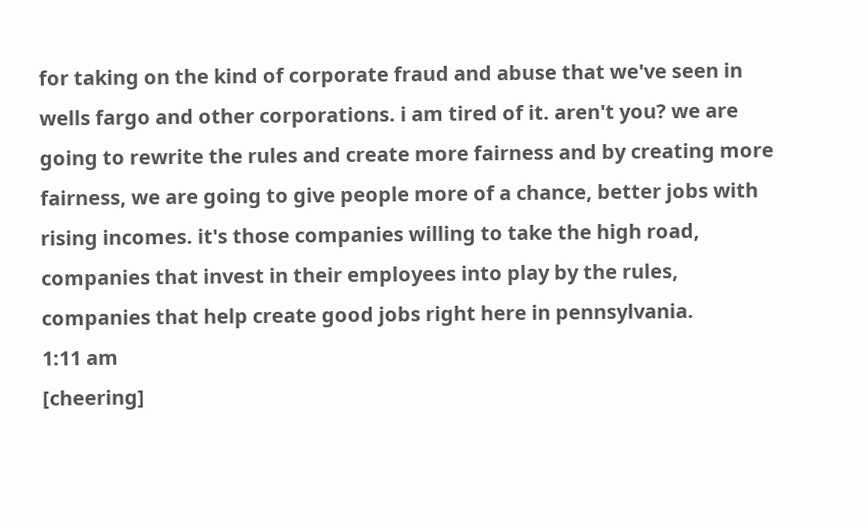for taking on the kind of corporate fraud and abuse that we've seen in wells fargo and other corporations. i am tired of it. aren't you? we are going to rewrite the rules and create more fairness and by creating more fairness, we are going to give people more of a chance, better jobs with rising incomes. it's those companies willing to take the high road, companies that invest in their employees into play by the rules, companies that help create good jobs right here in pennsylvania.
1:11 am
[cheering]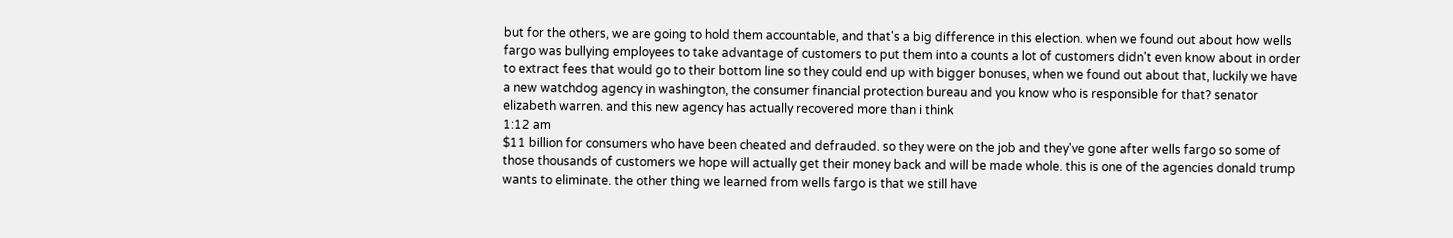but for the others, we are going to hold them accountable, and that's a big difference in this election. when we found out about how wells fargo was bullying employees to take advantage of customers to put them into a counts a lot of customers didn't even know about in order to extract fees that would go to their bottom line so they could end up with bigger bonuses, when we found out about that, luckily we have a new watchdog agency in washington, the consumer financial protection bureau and you know who is responsible for that? senator elizabeth warren. and this new agency has actually recovered more than i think
1:12 am
$11 billion for consumers who have been cheated and defrauded. so they were on the job and they've gone after wells fargo so some of those thousands of customers we hope will actually get their money back and will be made whole. this is one of the agencies donald trump wants to eliminate. the other thing we learned from wells fargo is that we still have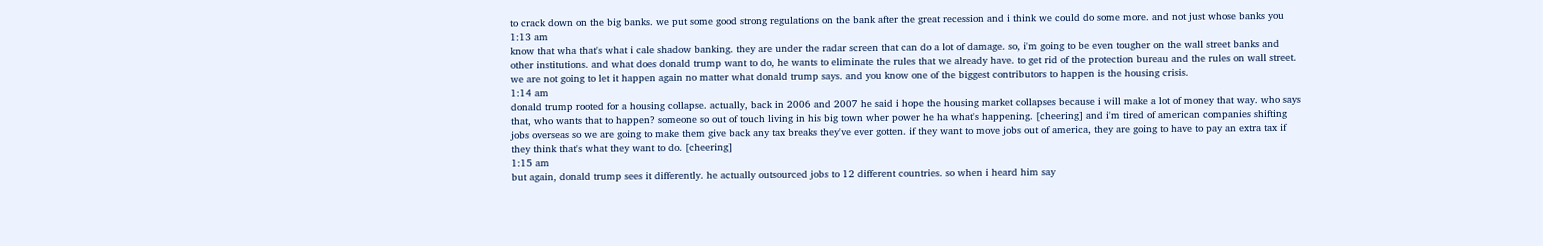to crack down on the big banks. we put some good strong regulations on the bank after the great recession and i think we could do some more. and not just whose banks you
1:13 am
know that wha that's what i cale shadow banking. they are under the radar screen that can do a lot of damage. so, i'm going to be even tougher on the wall street banks and other institutions. and what does donald trump want to do, he wants to eliminate the rules that we already have. to get rid of the protection bureau and the rules on wall street. we are not going to let it happen again no matter what donald trump says. and you know one of the biggest contributors to happen is the housing crisis.
1:14 am
donald trump rooted for a housing collapse. actually, back in 2006 and 2007 he said i hope the housing market collapses because i will make a lot of money that way. who says that, who wants that to happen? someone so out of touch living in his big town wher power he ha what's happening. [cheering] and i'm tired of american companies shifting jobs overseas so we are going to make them give back any tax breaks they've ever gotten. if they want to move jobs out of america, they are going to have to pay an extra tax if they think that's what they want to do. [cheering]
1:15 am
but again, donald trump sees it differently. he actually outsourced jobs to 12 different countries. so when i heard him say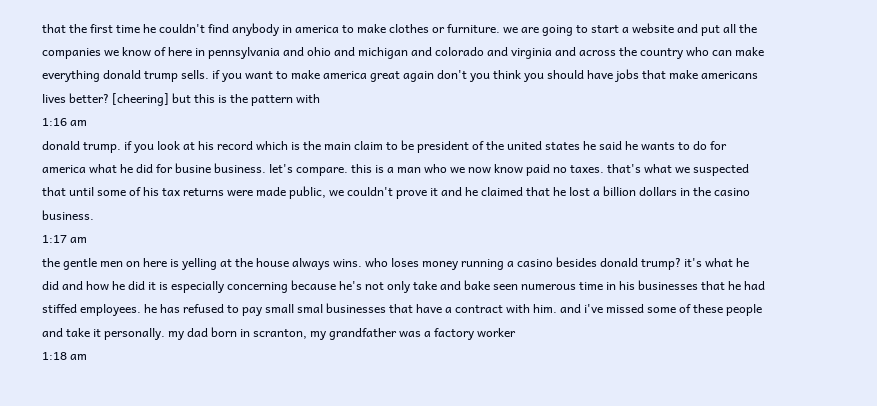that the first time he couldn't find anybody in america to make clothes or furniture. we are going to start a website and put all the companies we know of here in pennsylvania and ohio and michigan and colorado and virginia and across the country who can make everything donald trump sells. if you want to make america great again don't you think you should have jobs that make americans lives better? [cheering] but this is the pattern with
1:16 am
donald trump. if you look at his record which is the main claim to be president of the united states he said he wants to do for america what he did for busine business. let's compare. this is a man who we now know paid no taxes. that's what we suspected that until some of his tax returns were made public, we couldn't prove it and he claimed that he lost a billion dollars in the casino business.
1:17 am
the gentle men on here is yelling at the house always wins. who loses money running a casino besides donald trump? it's what he did and how he did it is especially concerning because he's not only take and bake seen numerous time in his businesses that he had stiffed employees. he has refused to pay small smal businesses that have a contract with him. and i've missed some of these people and take it personally. my dad born in scranton, my grandfather was a factory worker
1:18 am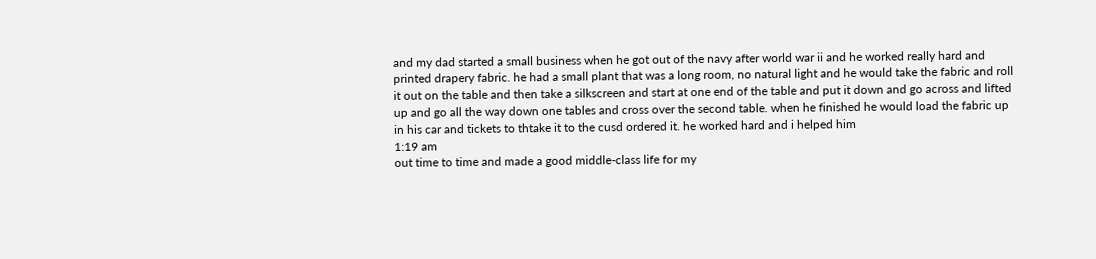and my dad started a small business when he got out of the navy after world war ii and he worked really hard and printed drapery fabric. he had a small plant that was a long room, no natural light and he would take the fabric and roll it out on the table and then take a silkscreen and start at one end of the table and put it down and go across and lifted up and go all the way down one tables and cross over the second table. when he finished he would load the fabric up in his car and tickets to thtake it to the cusd ordered it. he worked hard and i helped him
1:19 am
out time to time and made a good middle-class life for my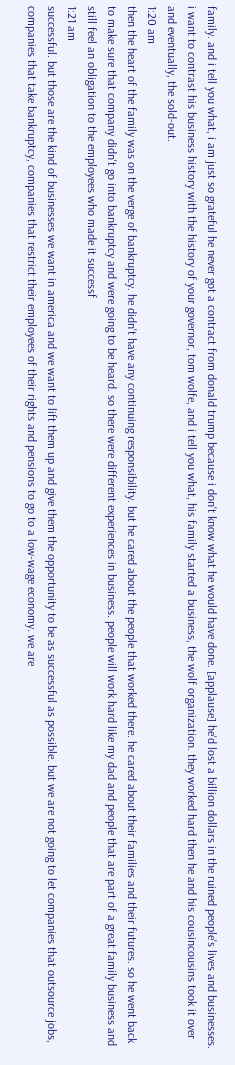family. and i tell you what, i am just so grateful he never got a contract from donald trump because i don't know what he would have done. [applause] he'd lost a billion dollars in the ruined people's lives and businesses. i want to contrast his business history with the history of your governor, tom wolfe, and i tell you what, his family started a business, the wolf organization. they worked hard then he and his cousincousins took it over and eventually, the sold-out.
1:20 am
then the heart of the family was on the verge of bankruptcy. he didn't have any continuing responsibility. but he cared about the people that worked there. he cared about their families and their futures. so he went back to make sure that company didn't go into bankruptcy and were going to be heard. so there were different experiences in business. people will work hard like my dad and people that are part of a great family business and still feel an obligation to the employees who made it successf
1:21 am
successful. but those are the kind of businesses we want in america and we want to lift them up and give them the opportunity to be as successful as possible. but we are not going to let companies that outsource jobs, companies that take bankruptcy, companies that restrict their employees of their rights and pensions to go to a low-wage economy. we are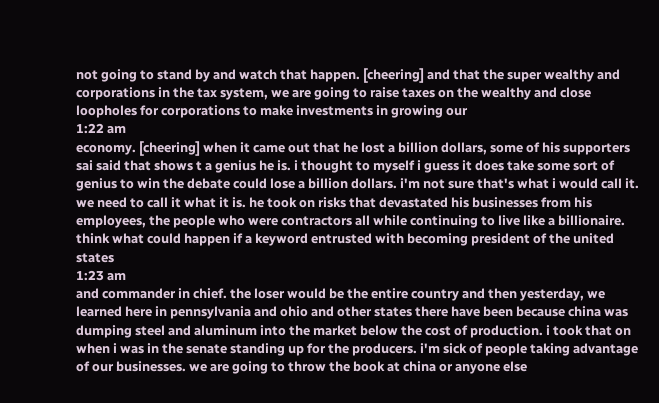not going to stand by and watch that happen. [cheering] and that the super wealthy and corporations in the tax system, we are going to raise taxes on the wealthy and close loopholes for corporations to make investments in growing our
1:22 am
economy. [cheering] when it came out that he lost a billion dollars, some of his supporters sai said that shows t a genius he is. i thought to myself i guess it does take some sort of genius to win the debate could lose a billion dollars. i'm not sure that's what i would call it. we need to call it what it is. he took on risks that devastated his businesses from his employees, the people who were contractors all while continuing to live like a billionaire. think what could happen if a keyword entrusted with becoming president of the united states
1:23 am
and commander in chief. the loser would be the entire country and then yesterday, we learned here in pennsylvania and ohio and other states there have been because china was dumping steel and aluminum into the market below the cost of production. i took that on when i was in the senate standing up for the producers. i'm sick of people taking advantage of our businesses. we are going to throw the book at china or anyone else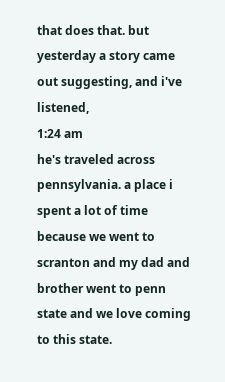that does that. but yesterday a story came out suggesting, and i've listened,
1:24 am
he's traveled across pennsylvania. a place i spent a lot of time because we went to scranton and my dad and brother went to penn state and we love coming to this state.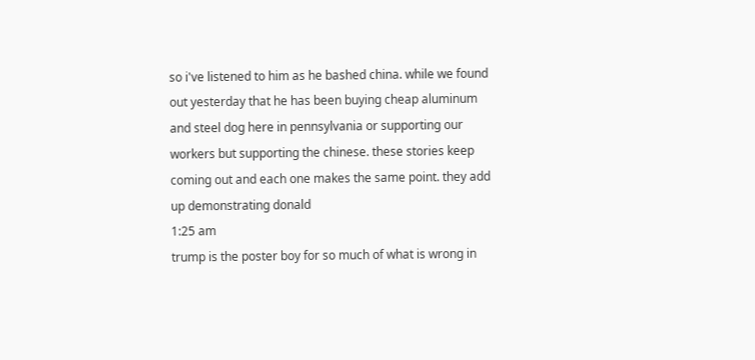so i've listened to him as he bashed china. while we found out yesterday that he has been buying cheap aluminum and steel dog here in pennsylvania or supporting our workers but supporting the chinese. these stories keep coming out and each one makes the same point. they add up demonstrating donald
1:25 am
trump is the poster boy for so much of what is wrong in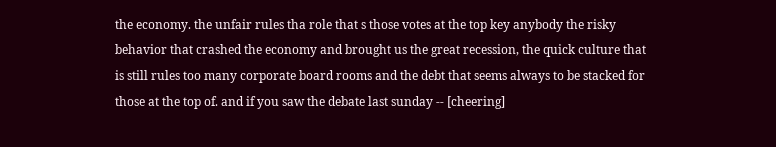the economy. the unfair rules tha role that s those votes at the top key anybody the risky behavior that crashed the economy and brought us the great recession, the quick culture that is still rules too many corporate board rooms and the debt that seems always to be stacked for those at the top of. and if you saw the debate last sunday -- [cheering]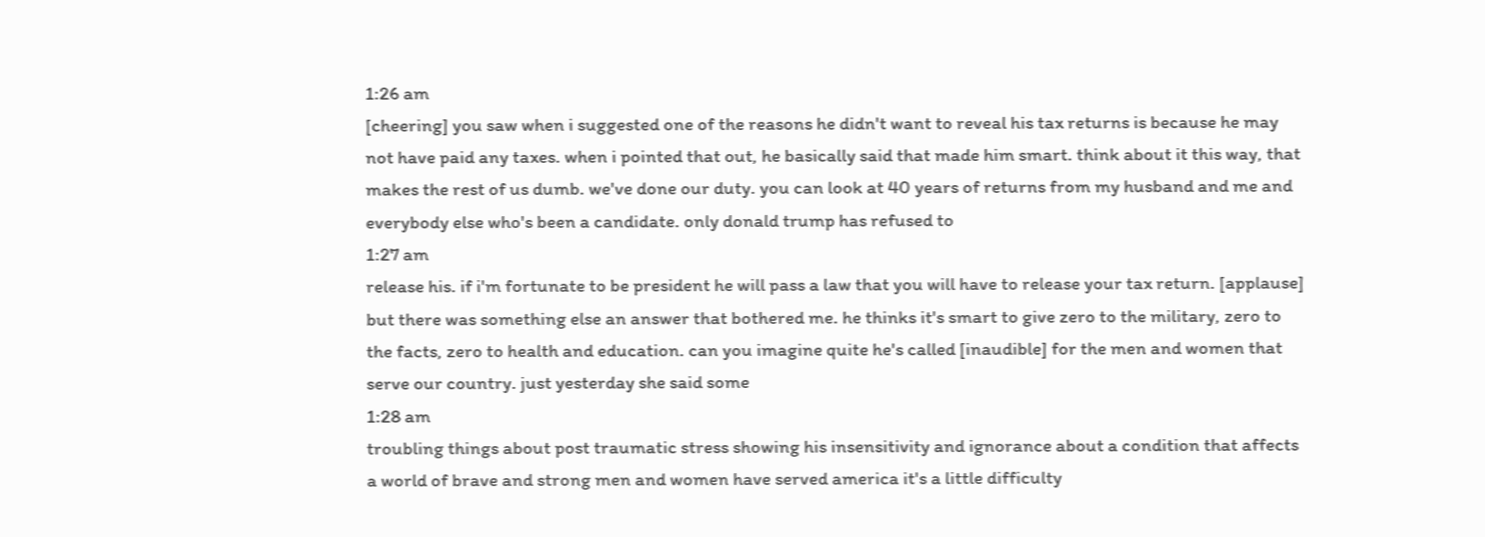1:26 am
[cheering] you saw when i suggested one of the reasons he didn't want to reveal his tax returns is because he may not have paid any taxes. when i pointed that out, he basically said that made him smart. think about it this way, that makes the rest of us dumb. we've done our duty. you can look at 40 years of returns from my husband and me and everybody else who's been a candidate. only donald trump has refused to
1:27 am
release his. if i'm fortunate to be president he will pass a law that you will have to release your tax return. [applause] but there was something else an answer that bothered me. he thinks it's smart to give zero to the military, zero to the facts, zero to health and education. can you imagine quite he's called [inaudible] for the men and women that serve our country. just yesterday she said some
1:28 am
troubling things about post traumatic stress showing his insensitivity and ignorance about a condition that affects a world of brave and strong men and women have served america it's a little difficulty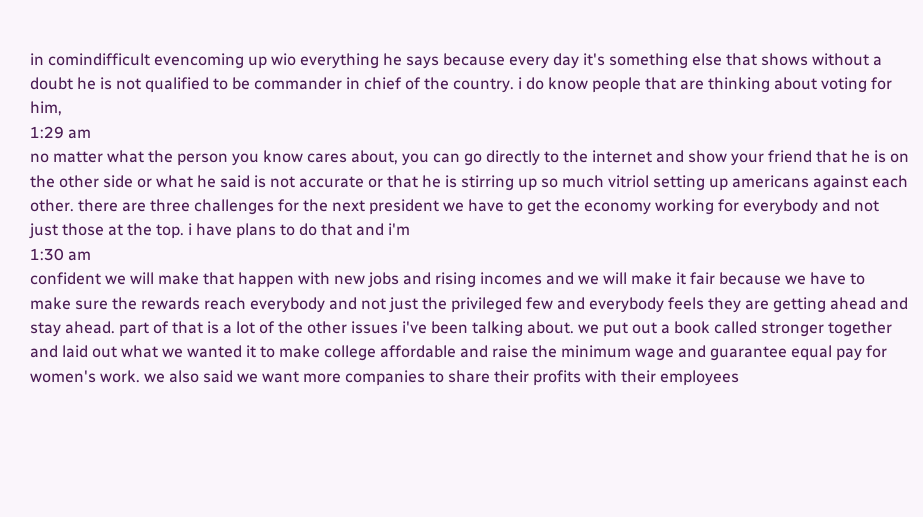in comindifficult evencoming up wio everything he says because every day it's something else that shows without a doubt he is not qualified to be commander in chief of the country. i do know people that are thinking about voting for him,
1:29 am
no matter what the person you know cares about, you can go directly to the internet and show your friend that he is on the other side or what he said is not accurate or that he is stirring up so much vitriol setting up americans against each other. there are three challenges for the next president we have to get the economy working for everybody and not just those at the top. i have plans to do that and i'm
1:30 am
confident we will make that happen with new jobs and rising incomes and we will make it fair because we have to make sure the rewards reach everybody and not just the privileged few and everybody feels they are getting ahead and stay ahead. part of that is a lot of the other issues i've been talking about. we put out a book called stronger together and laid out what we wanted it to make college affordable and raise the minimum wage and guarantee equal pay for women's work. we also said we want more companies to share their profits with their employees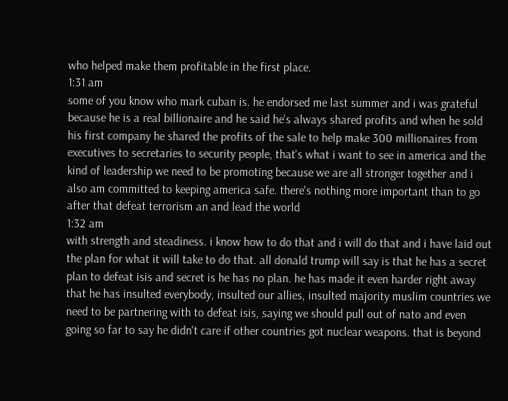who helped make them profitable in the first place.
1:31 am
some of you know who mark cuban is. he endorsed me last summer and i was grateful because he is a real billionaire and he said he's always shared profits and when he sold his first company he shared the profits of the sale to help make 300 millionaires from executives to secretaries to security people, that's what i want to see in america and the kind of leadership we need to be promoting because we are all stronger together and i also am committed to keeping america safe. there's nothing more important than to go after that defeat terrorism an and lead the world
1:32 am
with strength and steadiness. i know how to do that and i will do that and i have laid out the plan for what it will take to do that. all donald trump will say is that he has a secret plan to defeat isis and secret is he has no plan. he has made it even harder right away that he has insulted everybody, insulted our allies, insulted majority muslim countries we need to be partnering with to defeat isis, saying we should pull out of nato and even going so far to say he didn't care if other countries got nuclear weapons. that is beyond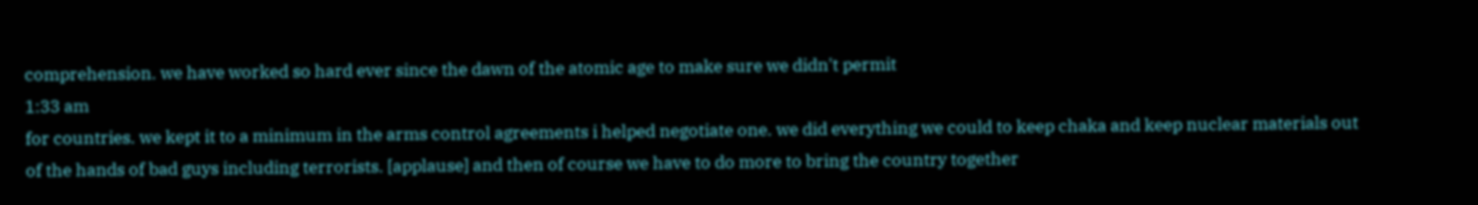comprehension. we have worked so hard ever since the dawn of the atomic age to make sure we didn't permit
1:33 am
for countries. we kept it to a minimum in the arms control agreements i helped negotiate one. we did everything we could to keep chaka and keep nuclear materials out of the hands of bad guys including terrorists. [applause] and then of course we have to do more to bring the country together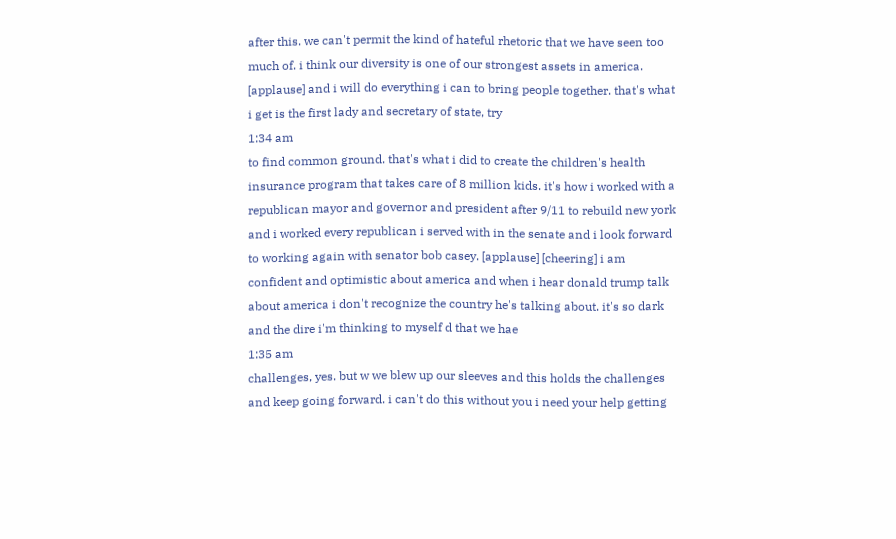after this. we can't permit the kind of hateful rhetoric that we have seen too much of. i think our diversity is one of our strongest assets in america. [applause] and i will do everything i can to bring people together. that's what i get is the first lady and secretary of state, try
1:34 am
to find common ground. that's what i did to create the children's health insurance program that takes care of 8 million kids. it's how i worked with a republican mayor and governor and president after 9/11 to rebuild new york and i worked every republican i served with in the senate and i look forward to working again with senator bob casey. [applause] [cheering] i am confident and optimistic about america and when i hear donald trump talk about america i don't recognize the country he's talking about. it's so dark and the dire i'm thinking to myself d that we hae
1:35 am
challenges, yes. but w we blew up our sleeves and this holds the challenges and keep going forward. i can't do this without you i need your help getting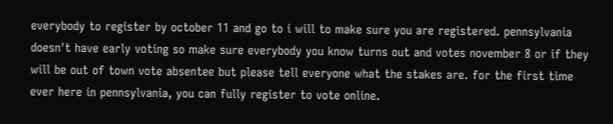everybody to register by october 11 and go to i will to make sure you are registered. pennsylvania doesn't have early voting so make sure everybody you know turns out and votes november 8 or if they will be out of town vote absentee but please tell everyone what the stakes are. for the first time ever here in pennsylvania, you can fully register to vote online.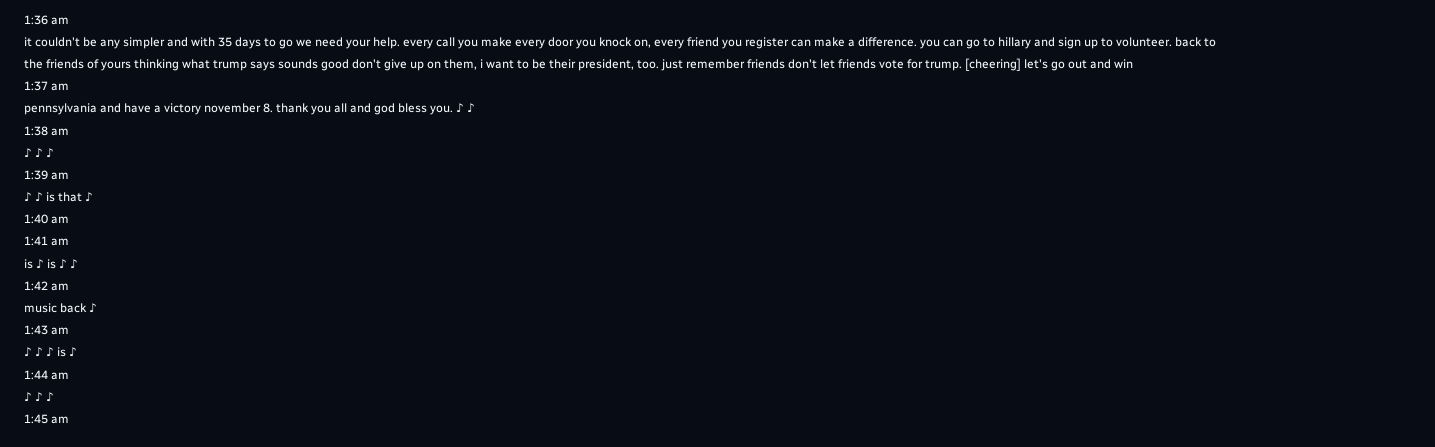1:36 am
it couldn't be any simpler and with 35 days to go we need your help. every call you make every door you knock on, every friend you register can make a difference. you can go to hillary and sign up to volunteer. back to the friends of yours thinking what trump says sounds good don't give up on them, i want to be their president, too. just remember friends don't let friends vote for trump. [cheering] let's go out and win
1:37 am
pennsylvania and have a victory november 8. thank you all and god bless you. ♪ ♪
1:38 am
♪ ♪ ♪
1:39 am
♪ ♪ is that ♪
1:40 am
1:41 am
is ♪ is ♪ ♪
1:42 am
music back ♪
1:43 am
♪ ♪ ♪ is ♪
1:44 am
♪ ♪ ♪
1:45 am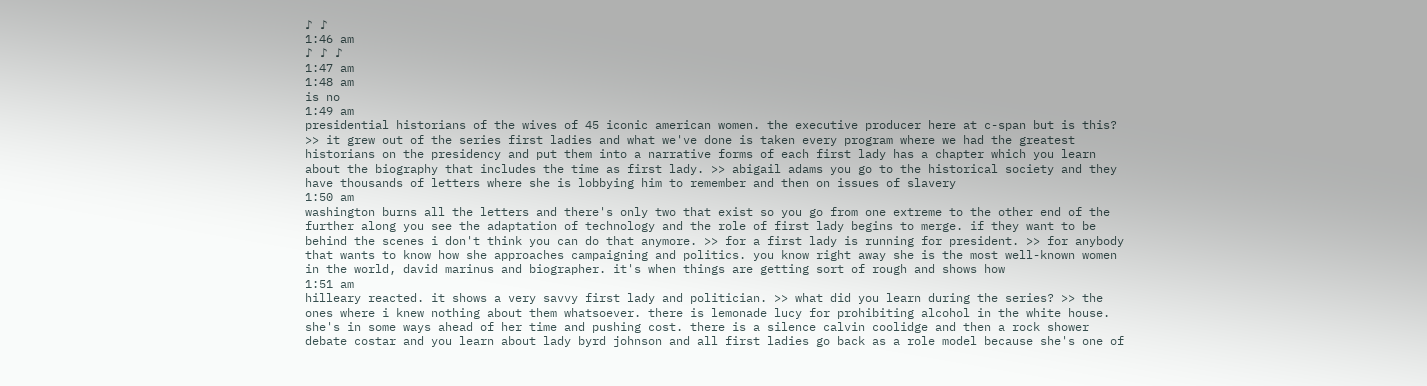♪ ♪
1:46 am
♪ ♪ ♪
1:47 am
1:48 am
is no
1:49 am
presidential historians of the wives of 45 iconic american women. the executive producer here at c-span but is this? >> it grew out of the series first ladies and what we've done is taken every program where we had the greatest historians on the presidency and put them into a narrative forms of each first lady has a chapter which you learn about the biography that includes the time as first lady. >> abigail adams you go to the historical society and they have thousands of letters where she is lobbying him to remember and then on issues of slavery
1:50 am
washington burns all the letters and there's only two that exist so you go from one extreme to the other end of the further along you see the adaptation of technology and the role of first lady begins to merge. if they want to be behind the scenes i don't think you can do that anymore. >> for a first lady is running for president. >> for anybody that wants to know how she approaches campaigning and politics. you know right away she is the most well-known women in the world, david marinus and biographer. it's when things are getting sort of rough and shows how
1:51 am
hilleary reacted. it shows a very savvy first lady and politician. >> what did you learn during the series? >> the ones where i knew nothing about them whatsoever. there is lemonade lucy for prohibiting alcohol in the white house. she's in some ways ahead of her time and pushing cost. there is a silence calvin coolidge and then a rock shower debate costar and you learn about lady byrd johnson and all first ladies go back as a role model because she's one of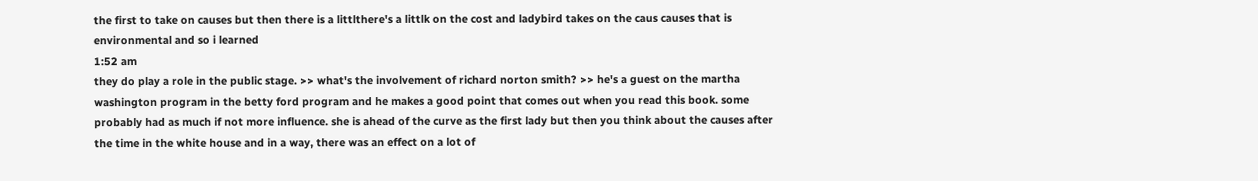the first to take on causes but then there is a littlthere's a littlk on the cost and ladybird takes on the caus causes that is environmental and so i learned
1:52 am
they do play a role in the public stage. >> what's the involvement of richard norton smith? >> he's a guest on the martha washington program in the betty ford program and he makes a good point that comes out when you read this book. some probably had as much if not more influence. she is ahead of the curve as the first lady but then you think about the causes after the time in the white house and in a way, there was an effect on a lot of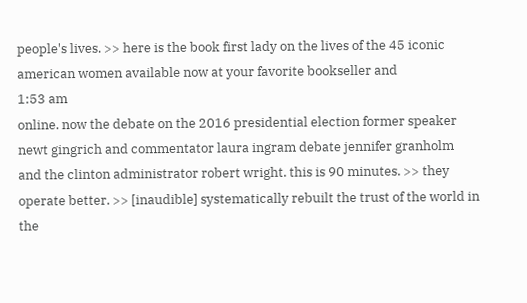people's lives. >> here is the book first lady on the lives of the 45 iconic american women available now at your favorite bookseller and
1:53 am
online. now the debate on the 2016 presidential election former speaker newt gingrich and commentator laura ingram debate jennifer granholm and the clinton administrator robert wright. this is 90 minutes. >> they operate better. >> [inaudible] systematically rebuilt the trust of the world in the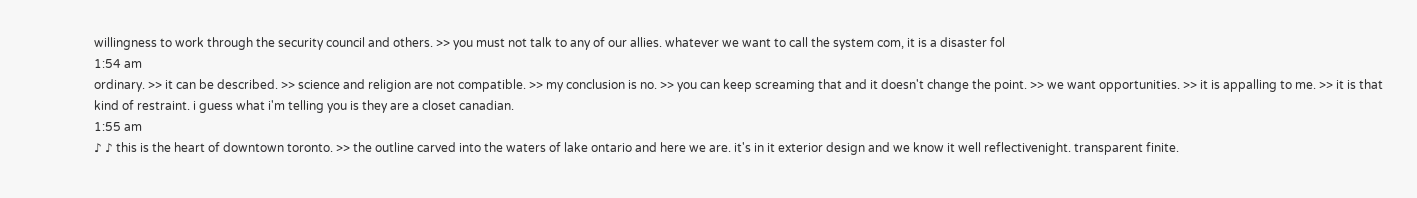willingness to work through the security council and others. >> you must not talk to any of our allies. whatever we want to call the system com, it is a disaster fol
1:54 am
ordinary. >> it can be described. >> science and religion are not compatible. >> my conclusion is no. >> you can keep screaming that and it doesn't change the point. >> we want opportunities. >> it is appalling to me. >> it is that kind of restraint. i guess what i'm telling you is they are a closet canadian.
1:55 am
♪ ♪ this is the heart of downtown toronto. >> the outline carved into the waters of lake ontario and here we are. it's in it exterior design and we know it well reflectivenight. transparent finite.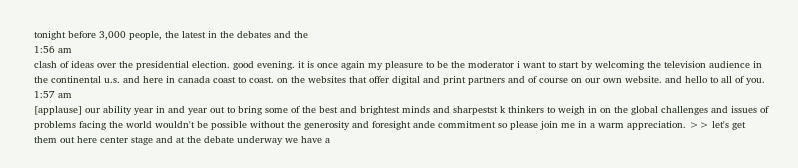tonight before 3,000 people, the latest in the debates and the
1:56 am
clash of ideas over the presidential election. good evening. it is once again my pleasure to be the moderator i want to start by welcoming the television audience in the continental u.s. and here in canada coast to coast. on the websites that offer digital and print partners and of course on our own website. and hello to all of you.
1:57 am
[applause] our ability year in and year out to bring some of the best and brightest minds and sharpestst k thinkers to weigh in on the global challenges and issues of problems facing the world wouldn't be possible without the generosity and foresight ande commitment so please join me in a warm appreciation. >> let's get them out here center stage and at the debate underway we have a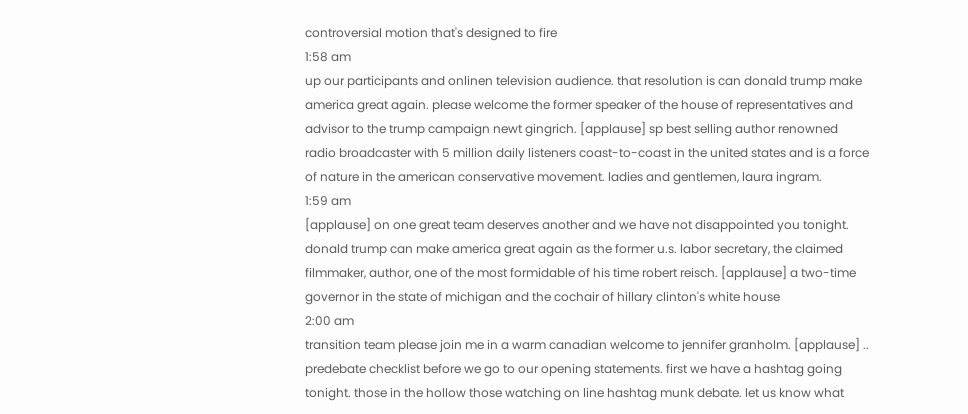controversial motion that's designed to fire
1:58 am
up our participants and onlinen television audience. that resolution is can donald trump make america great again. please welcome the former speaker of the house of representatives and advisor to the trump campaign newt gingrich. [applause] sp best selling author renowned radio broadcaster with 5 million daily listeners coast-to-coast in the united states and is a force of nature in the american conservative movement. ladies and gentlemen, laura ingram.
1:59 am
[applause] on one great team deserves another and we have not disappointed you tonight. donald trump can make america great again as the former u.s. labor secretary, the claimed filmmaker, author, one of the most formidable of his time robert reisch. [applause] a two-time governor in the state of michigan and the cochair of hillary clinton's white house
2:00 am
transition team please join me in a warm canadian welcome to jennifer granholm. [applause] .. predebate checklist before we go to our opening statements. first we have a hashtag going tonight. those in the hollow those watching on line hashtag munk debate. let us know what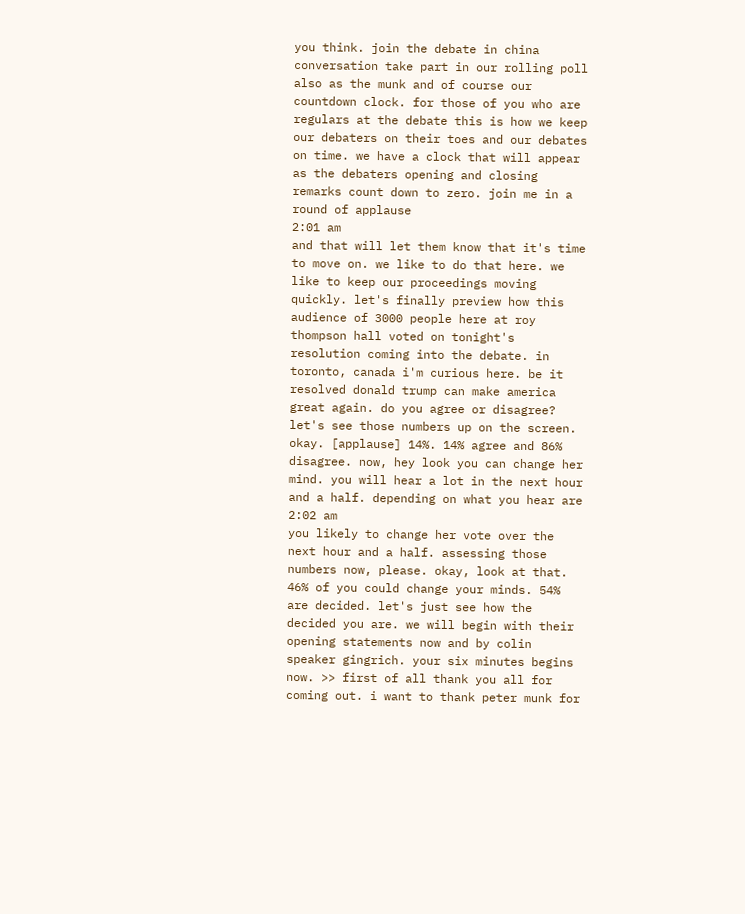you think. join the debate in china conversation take part in our rolling poll also as the munk and of course our countdown clock. for those of you who are regulars at the debate this is how we keep our debaters on their toes and our debates on time. we have a clock that will appear as the debaters opening and closing remarks count down to zero. join me in a round of applause
2:01 am
and that will let them know that it's time to move on. we like to do that here. we like to keep our proceedings moving quickly. let's finally preview how this audience of 3000 people here at roy thompson hall voted on tonight's resolution coming into the debate. in toronto, canada i'm curious here. be it resolved donald trump can make america great again. do you agree or disagree? let's see those numbers up on the screen. okay. [applause] 14%. 14% agree and 86% disagree. now, hey look you can change her mind. you will hear a lot in the next hour and a half. depending on what you hear are
2:02 am
you likely to change her vote over the next hour and a half. assessing those numbers now, please. okay, look at that. 46% of you could change your minds. 54% are decided. let's just see how the decided you are. we will begin with their opening statements now and by colin speaker gingrich. your six minutes begins now. >> first of all thank you all for coming out. i want to thank peter munk for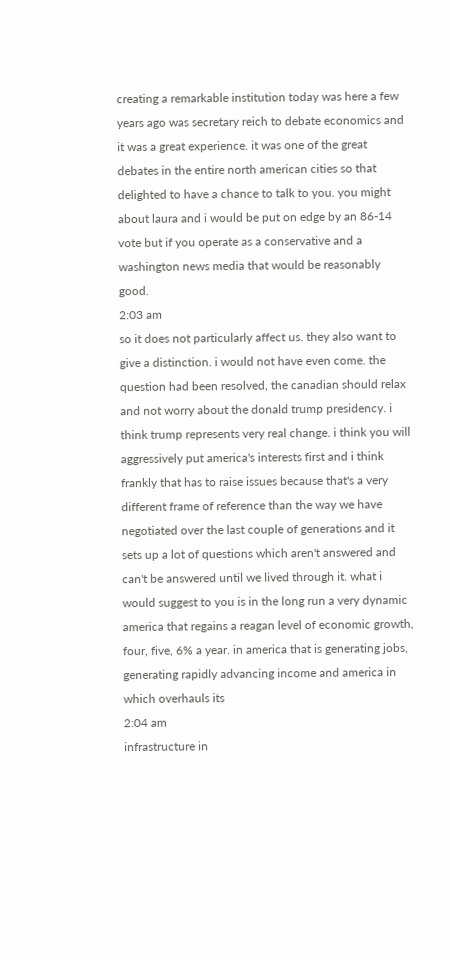creating a remarkable institution today was here a few years ago was secretary reich to debate economics and it was a great experience. it was one of the great debates in the entire north american cities so that delighted to have a chance to talk to you. you might about laura and i would be put on edge by an 86-14 vote but if you operate as a conservative and a washington news media that would be reasonably good.
2:03 am
so it does not particularly affect us. they also want to give a distinction. i would not have even come. the question had been resolved, the canadian should relax and not worry about the donald trump presidency. i think trump represents very real change. i think you will aggressively put america's interests first and i think frankly that has to raise issues because that's a very different frame of reference than the way we have negotiated over the last couple of generations and it sets up a lot of questions which aren't answered and can't be answered until we lived through it. what i would suggest to you is in the long run a very dynamic america that regains a reagan level of economic growth, four, five, 6% a year. in america that is generating jobs, generating rapidly advancing income and america in which overhauls its
2:04 am
infrastructure in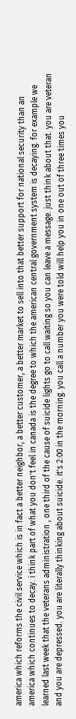america which reforms the civil service which is in fact a better neighbor, a better customer, a better market to sell into that better support for national security than an america which continues to decay. i think part of what you don't feel in canada is the degree to which the american central government system is decaying. for example we learned last week that the veterans administration , one third of the cause of suicide lights go to call waiting so you can leave a message. just think about that. you are veteran and you are depressed. you are literally thinking about suicide. it's 2:00 in the morning. you call a number you were told will help you in one out of three times you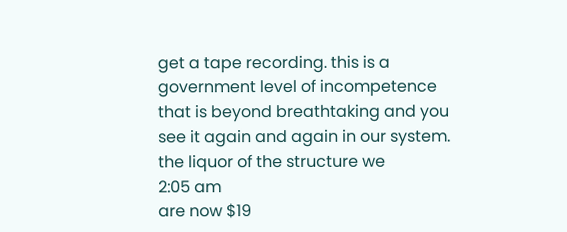get a tape recording. this is a government level of incompetence that is beyond breathtaking and you see it again and again in our system. the liquor of the structure we
2:05 am
are now $19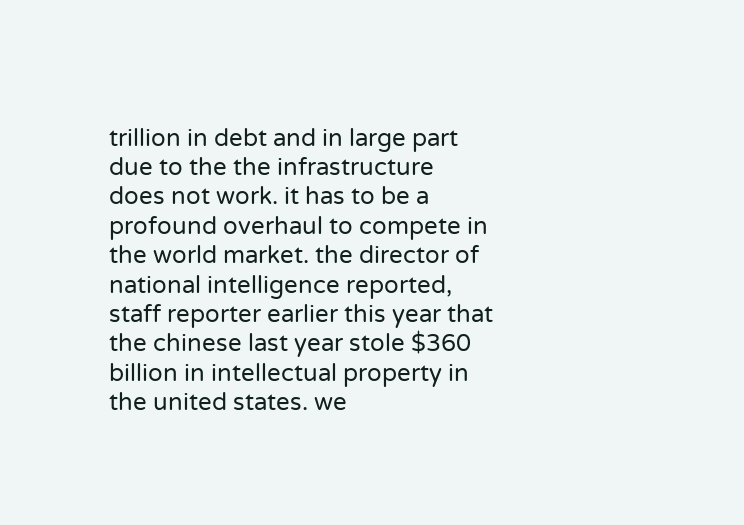trillion in debt and in large part due to the the infrastructure does not work. it has to be a profound overhaul to compete in the world market. the director of national intelligence reported, staff reporter earlier this year that the chinese last year stole $360 billion in intellectual property in the united states. we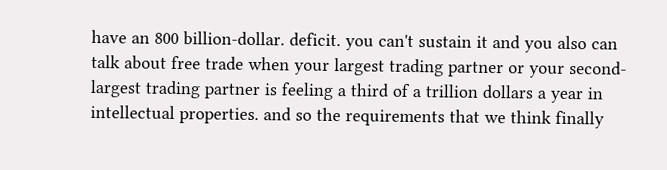have an 800 billion-dollar. deficit. you can't sustain it and you also can talk about free trade when your largest trading partner or your second-largest trading partner is feeling a third of a trillion dollars a year in intellectual properties. and so the requirements that we think finally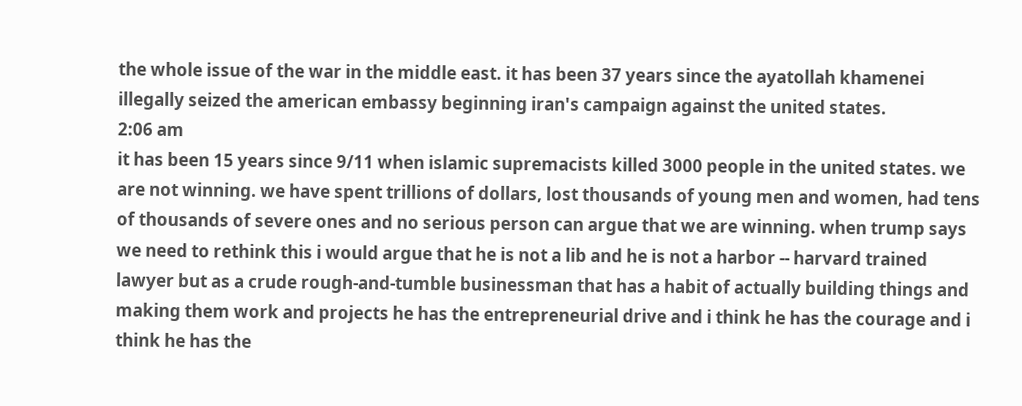the whole issue of the war in the middle east. it has been 37 years since the ayatollah khamenei illegally seized the american embassy beginning iran's campaign against the united states.
2:06 am
it has been 15 years since 9/11 when islamic supremacists killed 3000 people in the united states. we are not winning. we have spent trillions of dollars, lost thousands of young men and women, had tens of thousands of severe ones and no serious person can argue that we are winning. when trump says we need to rethink this i would argue that he is not a lib and he is not a harbor -- harvard trained lawyer but as a crude rough-and-tumble businessman that has a habit of actually building things and making them work and projects he has the entrepreneurial drive and i think he has the courage and i think he has the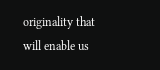originality that will enable us